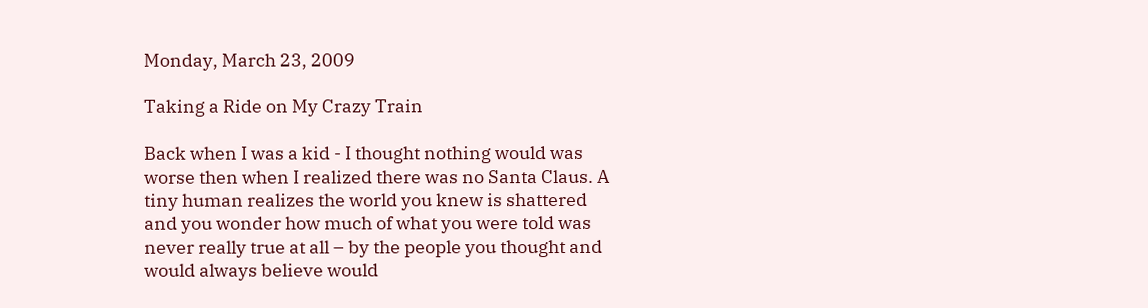Monday, March 23, 2009

Taking a Ride on My Crazy Train

Back when I was a kid - I thought nothing would was worse then when I realized there was no Santa Claus. A tiny human realizes the world you knew is shattered and you wonder how much of what you were told was never really true at all – by the people you thought and would always believe would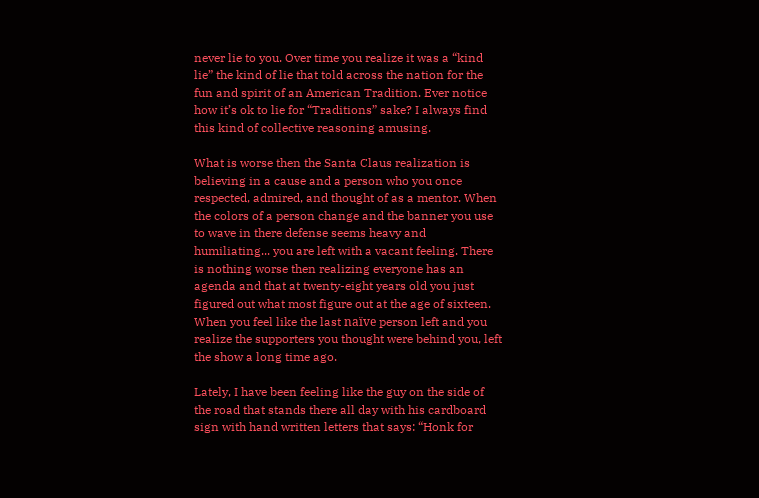never lie to you. Over time you realize it was a “kind lie” the kind of lie that told across the nation for the fun and spirit of an American Tradition. Ever notice how it’s ok to lie for “Traditions” sake? I always find this kind of collective reasoning amusing.

What is worse then the Santa Claus realization is believing in a cause and a person who you once respected, admired, and thought of as a mentor. When the colors of a person change and the banner you use to wave in there defense seems heavy and humiliating... you are left with a vacant feeling. There is nothing worse then realizing everyone has an agenda and that at twenty-eight years old you just figured out what most figure out at the age of sixteen. When you feel like the last naïve person left and you realize the supporters you thought were behind you, left the show a long time ago.

Lately, I have been feeling like the guy on the side of the road that stands there all day with his cardboard sign with hand written letters that says: “Honk for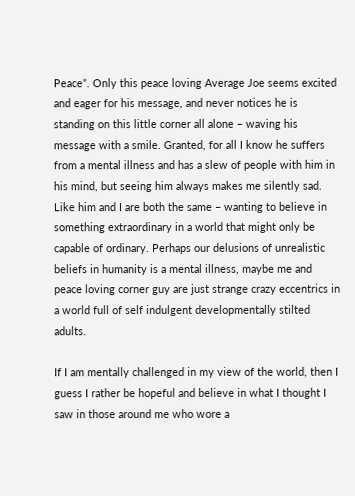Peace”. Only this peace loving Average Joe seems excited and eager for his message, and never notices he is standing on this little corner all alone – waving his message with a smile. Granted, for all I know he suffers from a mental illness and has a slew of people with him in his mind, but seeing him always makes me silently sad. Like him and I are both the same – wanting to believe in something extraordinary in a world that might only be capable of ordinary. Perhaps our delusions of unrealistic beliefs in humanity is a mental illness, maybe me and peace loving corner guy are just strange crazy eccentrics in a world full of self indulgent developmentally stilted adults.

If I am mentally challenged in my view of the world, then I guess I rather be hopeful and believe in what I thought I saw in those around me who wore a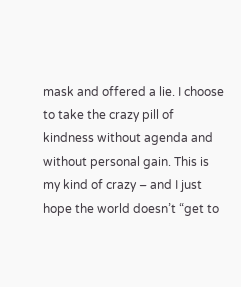mask and offered a lie. I choose to take the crazy pill of kindness without agenda and without personal gain. This is my kind of crazy – and I just hope the world doesn’t “get to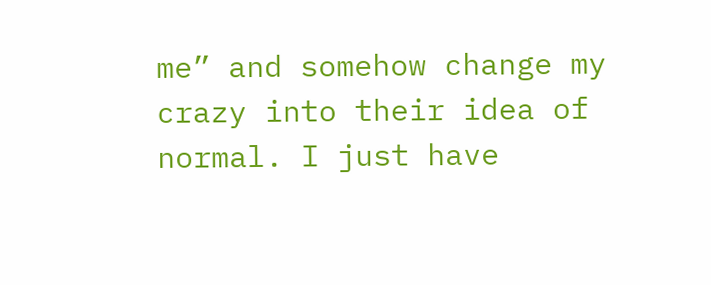me” and somehow change my crazy into their idea of normal. I just have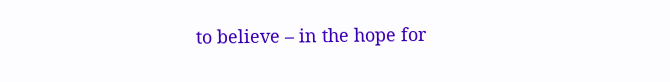to believe – in the hope for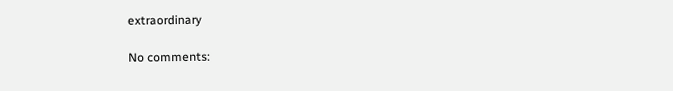extraordinary

No comments: